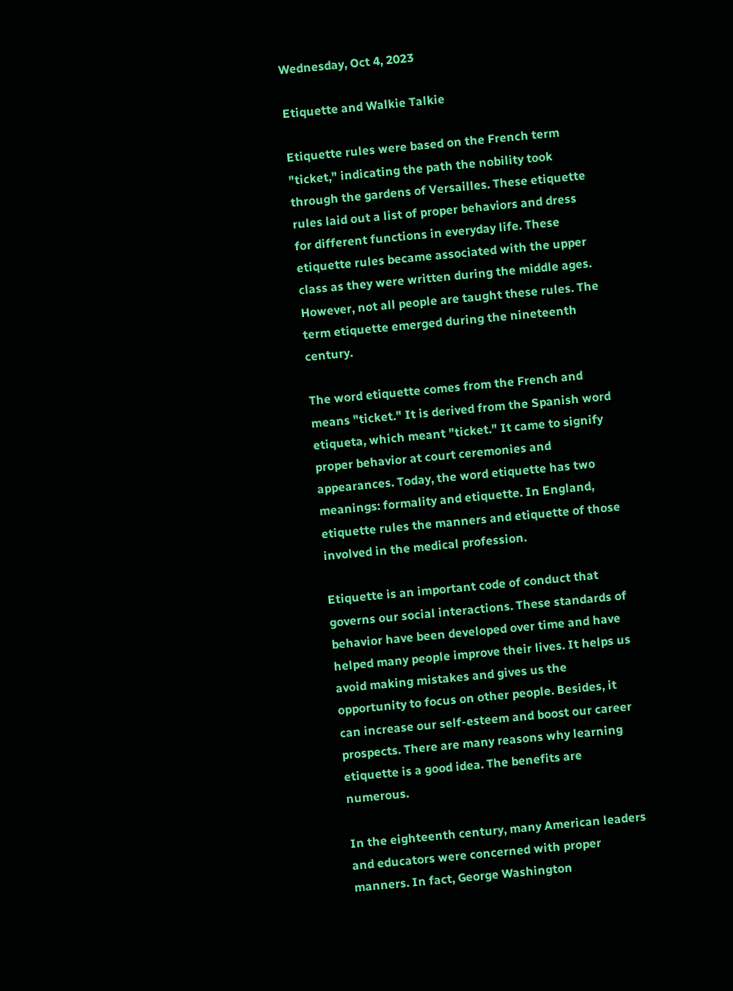Wednesday, Oct 4, 2023

Etiquette and Walkie Talkie

Etiquette rules were based on the French term "ticket," indicating the path the nobility took through the gardens of Versailles. These etiquette rules laid out a list of proper behaviors and dress for different functions in everyday life. These etiquette rules became associated with the upper class as they were written during the middle ages. However, not all people are taught these rules. The term etiquette emerged during the nineteenth century.

The word etiquette comes from the French and means "ticket." It is derived from the Spanish word etiqueta, which meant "ticket." It came to signify proper behavior at court ceremonies and appearances. Today, the word etiquette has two meanings: formality and etiquette. In England, etiquette rules the manners and etiquette of those involved in the medical profession.

Etiquette is an important code of conduct that governs our social interactions. These standards of behavior have been developed over time and have helped many people improve their lives. It helps us avoid making mistakes and gives us the opportunity to focus on other people. Besides, it can increase our self-esteem and boost our career prospects. There are many reasons why learning etiquette is a good idea. The benefits are numerous.

In the eighteenth century, many American leaders and educators were concerned with proper manners. In fact, George Washington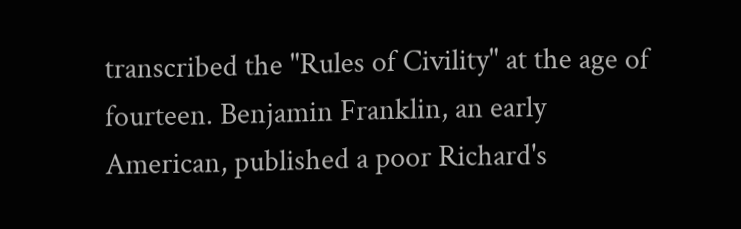transcribed the "Rules of Civility" at the age of fourteen. Benjamin Franklin, an early American, published a poor Richard's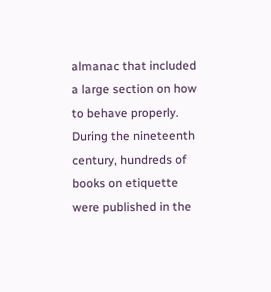almanac that included a large section on how to behave properly. During the nineteenth century, hundreds of books on etiquette were published in the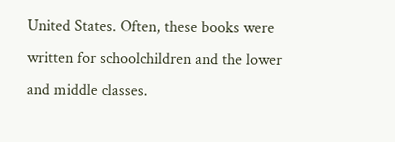United States. Often, these books were written for schoolchildren and the lower and middle classes.